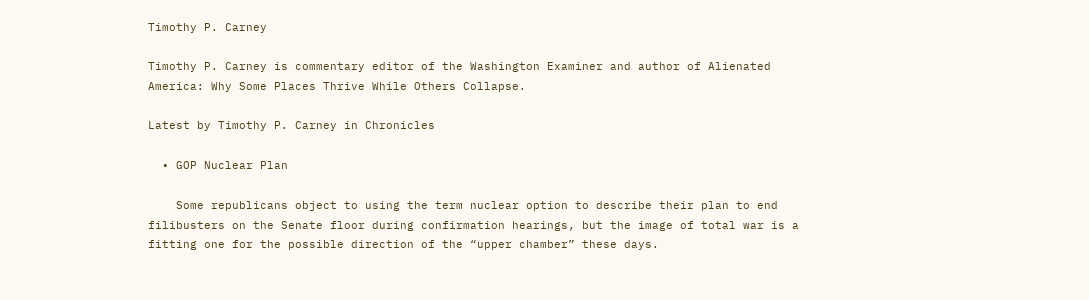Timothy P. Carney

Timothy P. Carney is commentary editor of the Washington Examiner and author of Alienated America: Why Some Places Thrive While Others Collapse.

Latest by Timothy P. Carney in Chronicles

  • GOP Nuclear Plan

    Some republicans object to using the term nuclear option to describe their plan to end filibusters on the Senate floor during confirmation hearings, but the image of total war is a fitting one for the possible direction of the “upper chamber” these days.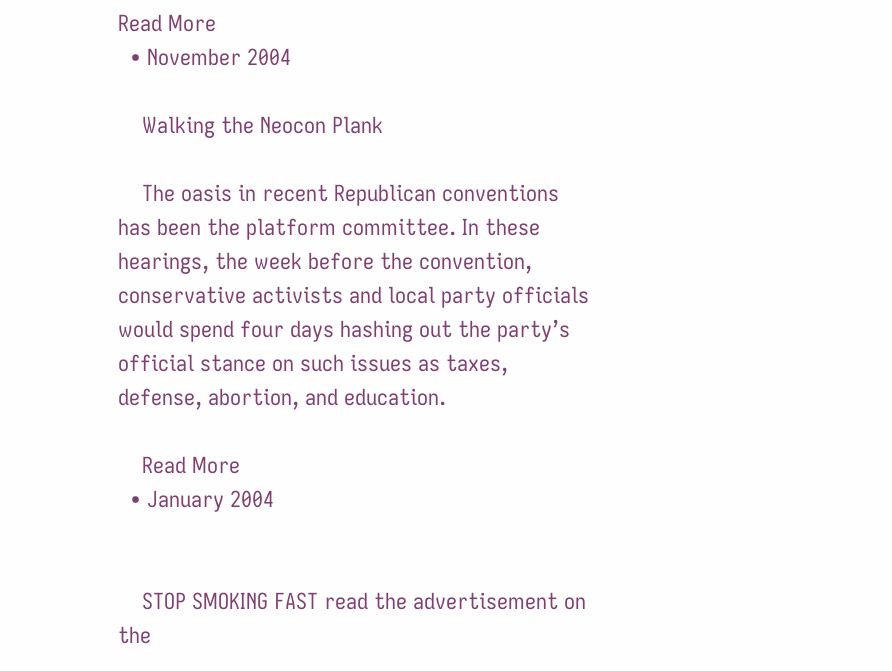Read More
  • November 2004

    Walking the Neocon Plank

    The oasis in recent Republican conventions has been the platform committee. In these hearings, the week before the convention, conservative activists and local party officials would spend four days hashing out the party’s official stance on such issues as taxes, defense, abortion, and education.

    Read More
  • January 2004


    STOP SMOKING FAST read the advertisement on the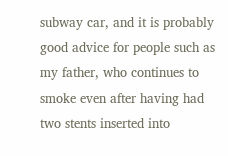subway car, and it is probably good advice for people such as my father, who continues to smoke even after having had two stents inserted into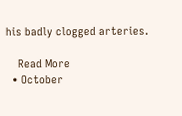his badly clogged arteries.

    Read More
  • October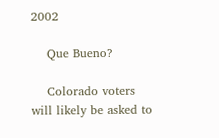2002

    Que Bueno?

    Colorado voters will likely be asked to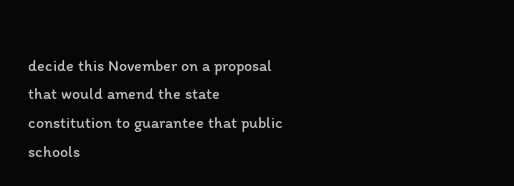decide this November on a proposal that would amend the state constitution to guarantee that public schools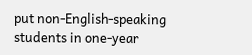put non-English-speaking students in one-year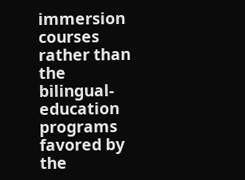immersion courses rather than the bilingual-education programs favored by the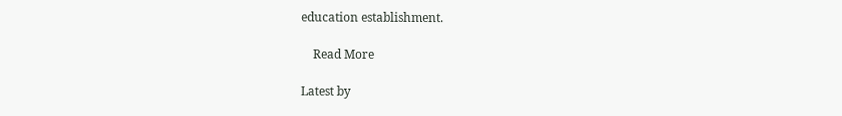education establishment.

    Read More

Latest by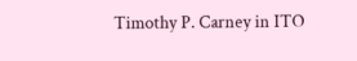Timothy P. Carney in ITO